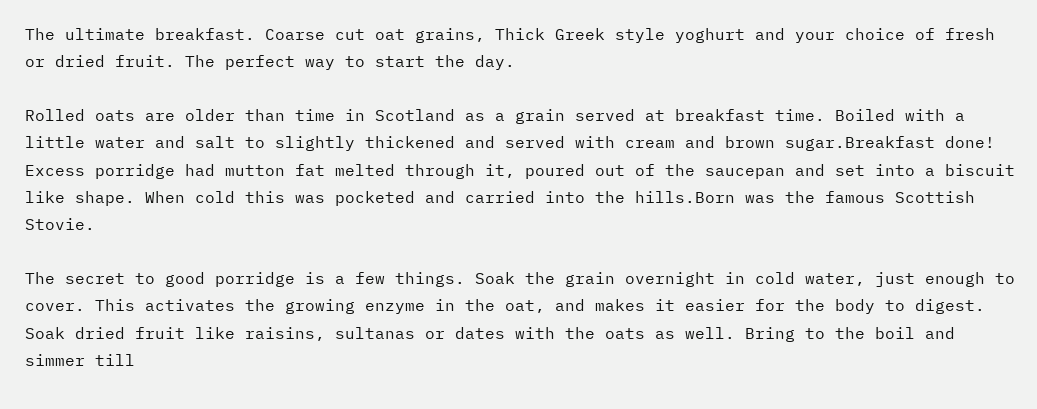The ultimate breakfast. Coarse cut oat grains, Thick Greek style yoghurt and your choice of fresh or dried fruit. The perfect way to start the day.

Rolled oats are older than time in Scotland as a grain served at breakfast time. Boiled with a little water and salt to slightly thickened and served with cream and brown sugar.Breakfast done! Excess porridge had mutton fat melted through it, poured out of the saucepan and set into a biscuit like shape. When cold this was pocketed and carried into the hills.Born was the famous Scottish Stovie.

The secret to good porridge is a few things. Soak the grain overnight in cold water, just enough to cover. This activates the growing enzyme in the oat, and makes it easier for the body to digest. Soak dried fruit like raisins, sultanas or dates with the oats as well. Bring to the boil and simmer till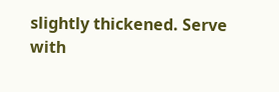slightly thickened. Serve with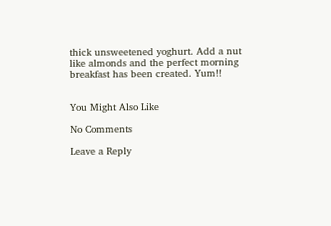thick unsweetened yoghurt. Add a nut like almonds and the perfect morning breakfast has been created. Yum!!


You Might Also Like

No Comments

Leave a Reply